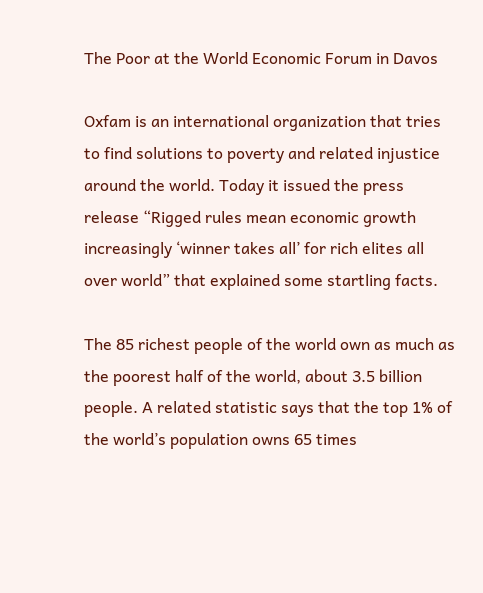The Poor at the World Economic Forum in Davos

Oxfam is an international organization that tries to find solutions to poverty and related injustice around the world. Today it issued the press release “Rigged rules mean economic growth increasingly ‘winner takes all’ for rich elites all over world” that explained some startling facts.

The 85 richest people of the world own as much as the poorest half of the world, about 3.5 billion people. A related statistic says that the top 1% of the world’s population owns 65 times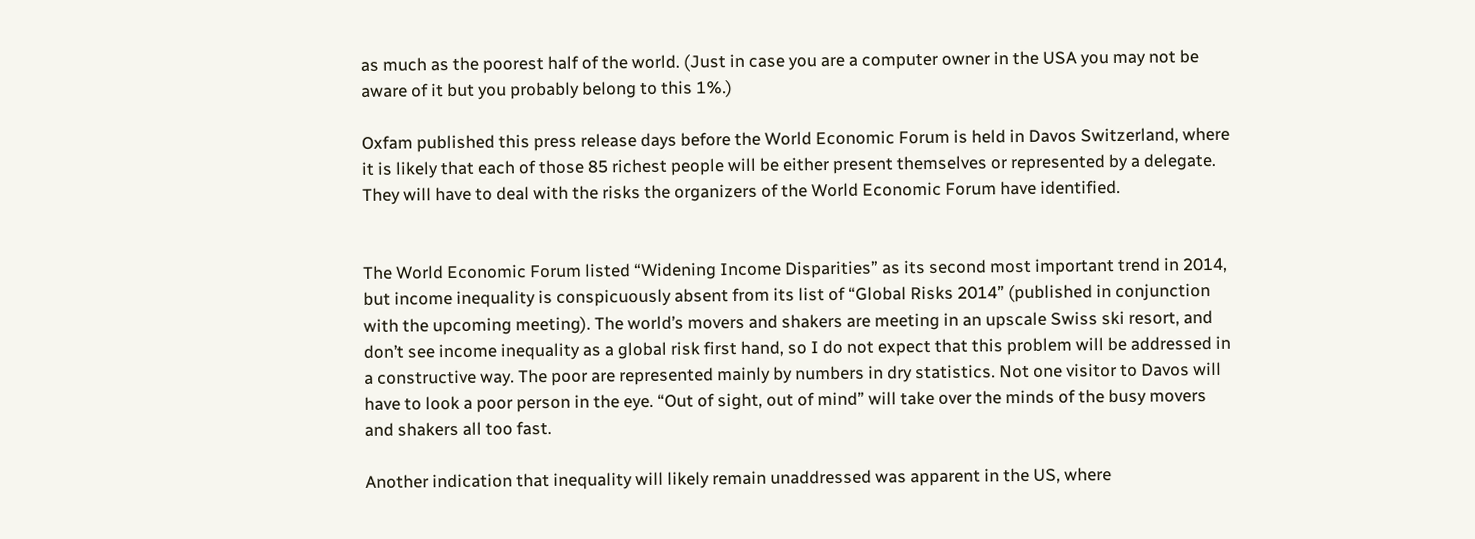as much as the poorest half of the world. (Just in case you are a computer owner in the USA you may not be aware of it but you probably belong to this 1%.)

Oxfam published this press release days before the World Economic Forum is held in Davos Switzerland, where it is likely that each of those 85 richest people will be either present themselves or represented by a delegate. They will have to deal with the risks the organizers of the World Economic Forum have identified.


The World Economic Forum listed “Widening Income Disparities” as its second most important trend in 2014, but income inequality is conspicuously absent from its list of “Global Risks 2014” (published in conjunction with the upcoming meeting). The world’s movers and shakers are meeting in an upscale Swiss ski resort, and don’t see income inequality as a global risk first hand, so I do not expect that this problem will be addressed in a constructive way. The poor are represented mainly by numbers in dry statistics. Not one visitor to Davos will have to look a poor person in the eye. “Out of sight, out of mind” will take over the minds of the busy movers and shakers all too fast.

Another indication that inequality will likely remain unaddressed was apparent in the US, where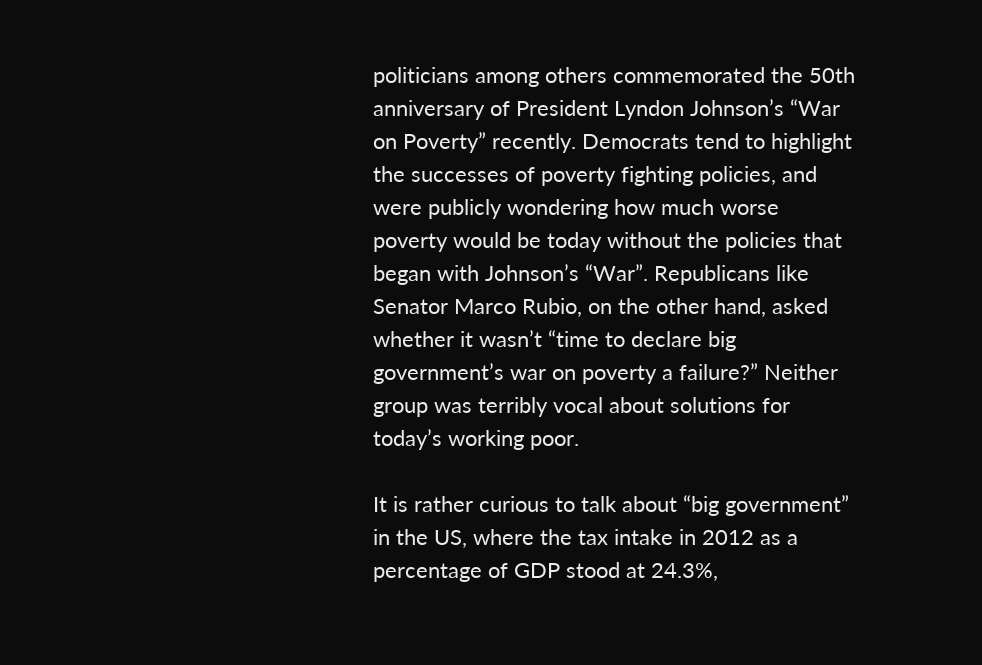politicians among others commemorated the 50th anniversary of President Lyndon Johnson’s “War on Poverty” recently. Democrats tend to highlight the successes of poverty fighting policies, and were publicly wondering how much worse poverty would be today without the policies that began with Johnson’s “War”. Republicans like Senator Marco Rubio, on the other hand, asked whether it wasn’t “time to declare big government’s war on poverty a failure?” Neither group was terribly vocal about solutions for today’s working poor.

It is rather curious to talk about “big government” in the US, where the tax intake in 2012 as a percentage of GDP stood at 24.3%,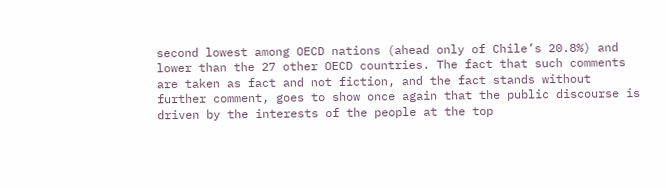second lowest among OECD nations (ahead only of Chile’s 20.8%) and lower than the 27 other OECD countries. The fact that such comments are taken as fact and not fiction, and the fact stands without further comment, goes to show once again that the public discourse is driven by the interests of the people at the top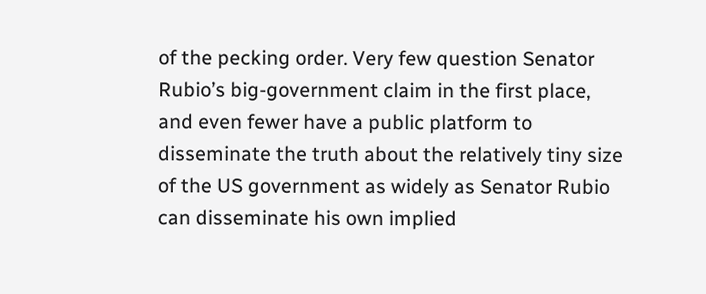of the pecking order. Very few question Senator Rubio’s big-government claim in the first place, and even fewer have a public platform to disseminate the truth about the relatively tiny size of the US government as widely as Senator Rubio can disseminate his own implied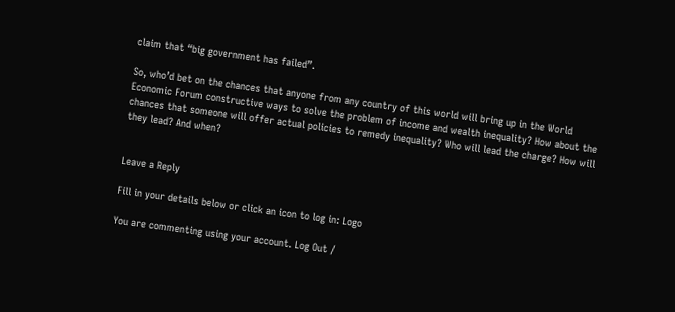claim that “big government has failed”.

So, who’d bet on the chances that anyone from any country of this world will bring up in the World Economic Forum constructive ways to solve the problem of income and wealth inequality? How about the chances that someone will offer actual policies to remedy inequality? Who will lead the charge? How will they lead? And when?


Leave a Reply

Fill in your details below or click an icon to log in: Logo

You are commenting using your account. Log Out /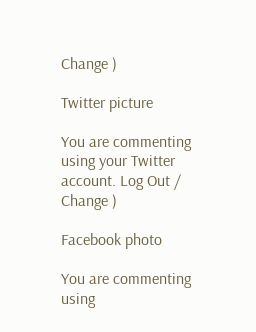Change )

Twitter picture

You are commenting using your Twitter account. Log Out / Change )

Facebook photo

You are commenting using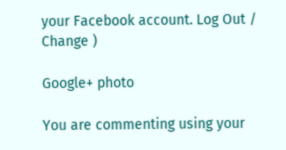your Facebook account. Log Out / Change )

Google+ photo

You are commenting using your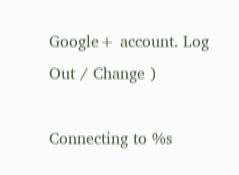Google+ account. Log Out / Change )

Connecting to %s